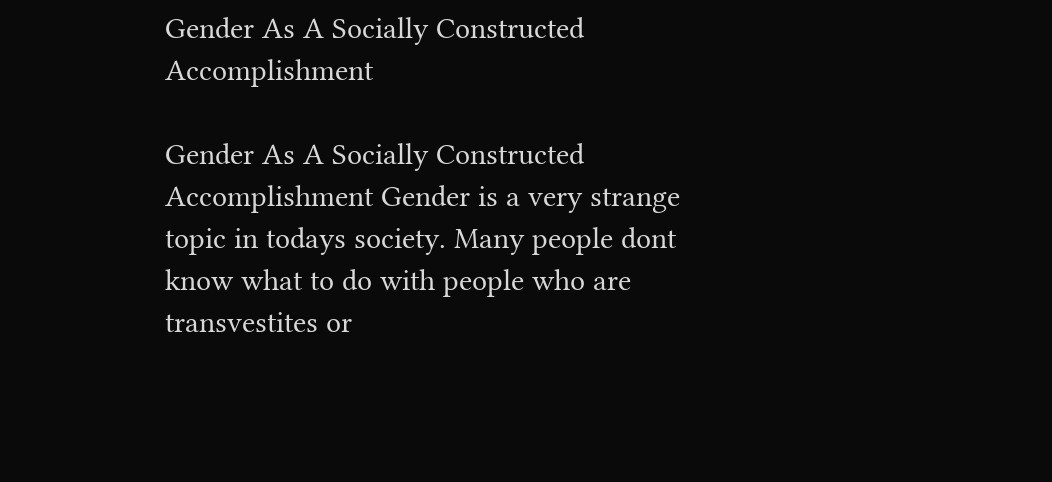Gender As A Socially Constructed Accomplishment

Gender As A Socially Constructed Accomplishment Gender is a very strange topic in todays society. Many people dont know what to do with people who are transvestites or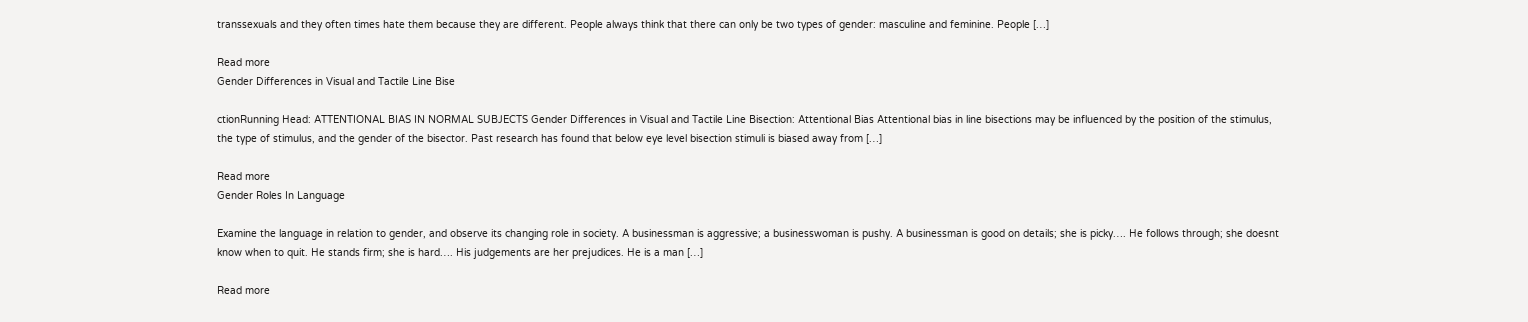transsexuals and they often times hate them because they are different. People always think that there can only be two types of gender: masculine and feminine. People […]

Read more
Gender Differences in Visual and Tactile Line Bise

ctionRunning Head: ATTENTIONAL BIAS IN NORMAL SUBJECTS Gender Differences in Visual and Tactile Line Bisection: Attentional Bias Attentional bias in line bisections may be influenced by the position of the stimulus, the type of stimulus, and the gender of the bisector. Past research has found that below eye level bisection stimuli is biased away from […]

Read more
Gender Roles In Language

Examine the language in relation to gender, and observe its changing role in society. A businessman is aggressive; a businesswoman is pushy. A businessman is good on details; she is picky…. He follows through; she doesnt know when to quit. He stands firm; she is hard…. His judgements are her prejudices. He is a man […]

Read more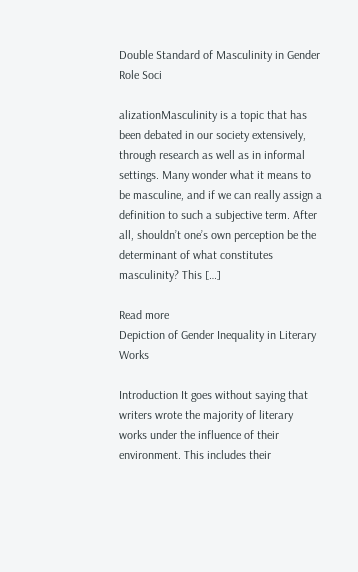Double Standard of Masculinity in Gender Role Soci

alizationMasculinity is a topic that has been debated in our society extensively, through research as well as in informal settings. Many wonder what it means to be masculine, and if we can really assign a definition to such a subjective term. After all, shouldn’t one’s own perception be the determinant of what constitutes masculinity? This […]

Read more
Depiction of Gender Inequality in Literary Works

Introduction It goes without saying that writers wrote the majority of literary works under the influence of their environment. This includes their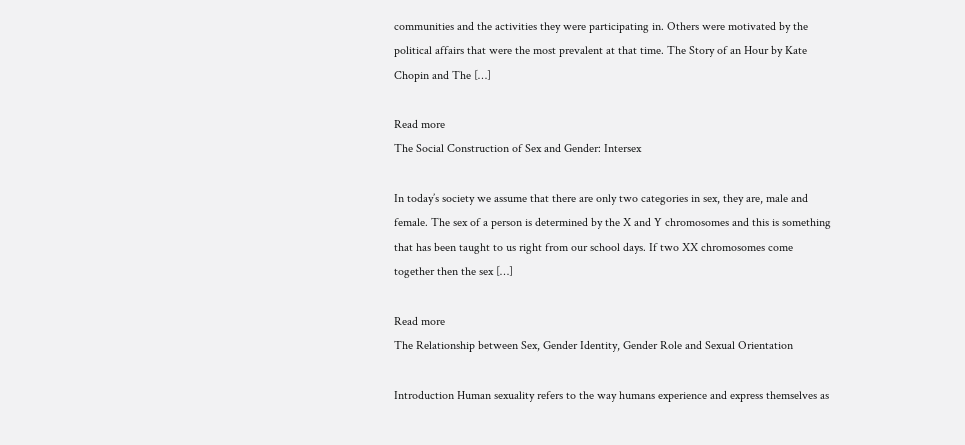communities and the activities they were participating in. Others were motivated by the political affairs that were the most prevalent at that time. The Story of an Hour by Kate Chopin and The […]

Read more
The Social Construction of Sex and Gender: Intersex

In today’s society we assume that there are only two categories in sex, they are, male and female. The sex of a person is determined by the X and Y chromosomes and this is something that has been taught to us right from our school days. If two XX chromosomes come together then the sex […]

Read more
The Relationship between Sex, Gender Identity, Gender Role and Sexual Orientation

Introduction Human sexuality refers to the way humans experience and express themselves as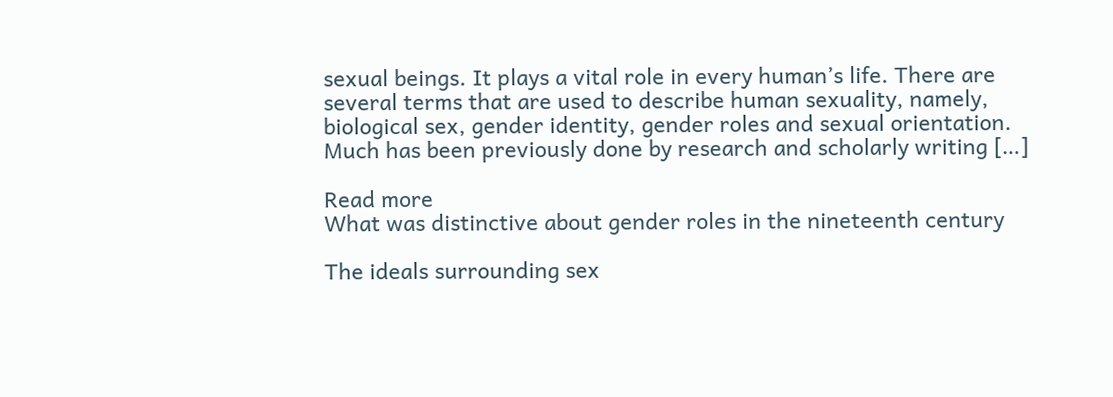sexual beings. It plays a vital role in every human’s life. There are several terms that are used to describe human sexuality, namely, biological sex, gender identity, gender roles and sexual orientation. Much has been previously done by research and scholarly writing […]

Read more
What was distinctive about gender roles in the nineteenth century

The ideals surrounding sex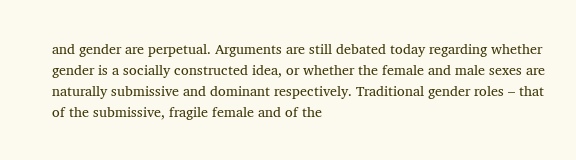and gender are perpetual. Arguments are still debated today regarding whether gender is a socially constructed idea, or whether the female and male sexes are naturally submissive and dominant respectively. Traditional gender roles – that of the submissive, fragile female and of the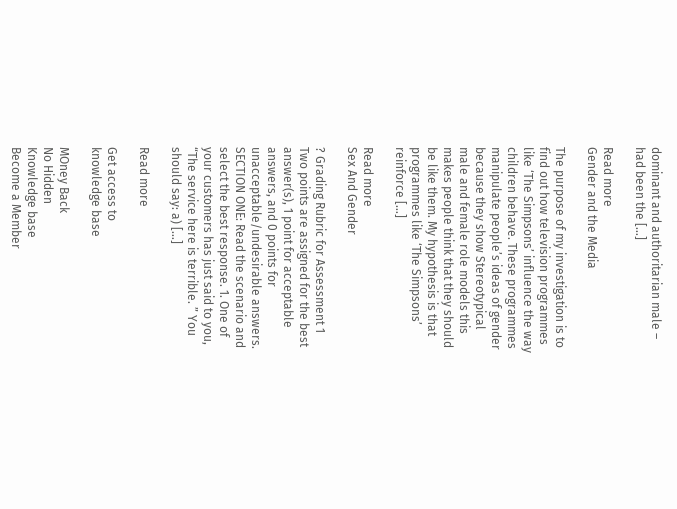dominant and authoritarian male – had been the […]

Read more
Gender and the Media

The purpose of my investigation is to find out how television programmes like ‘The Simpsons’ influence the way children behave. These programmes manipulate people’s ideas of gender because they show Stereotypical male and female role models this makes people think that they should be like them. My hypothesis is that programmes like ‘The Simpsons’ reinforce […]

Read more
Sex And Gender

? Grading Rubric for Assessment 1 Two points are assigned for the best answer(s), 1 point for acceptable answers, and 0 points for unacceptable/undesirable answers. SECTION ONE: Read the scenario and select the best response. 1. One of your customers has just said to you, “The service here is terrible. ” You should say: a) […]

Read more

Get access to
knowledge base

MOney Back
No Hidden
Knowledge base
Become a Member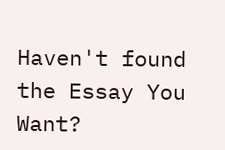Haven't found the Essay You Want?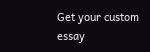Get your custom essay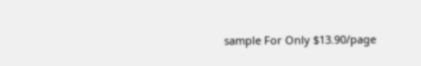sample For Only $13.90/page